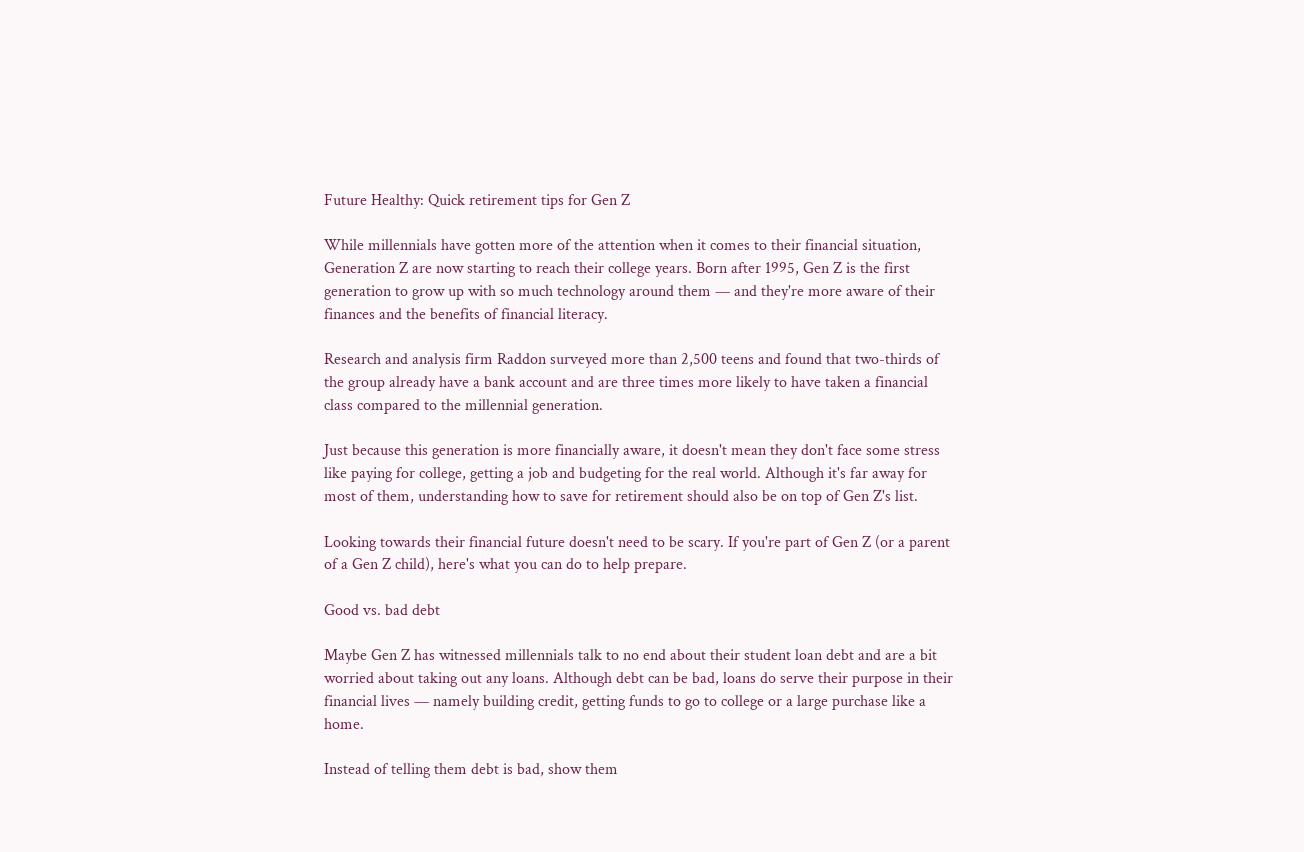Future Healthy: Quick retirement tips for Gen Z

While millennials have gotten more of the attention when it comes to their financial situation, Generation Z are now starting to reach their college years. Born after 1995, Gen Z is the first generation to grow up with so much technology around them — and they're more aware of their finances and the benefits of financial literacy.

Research and analysis firm Raddon surveyed more than 2,500 teens and found that two-thirds of the group already have a bank account and are three times more likely to have taken a financial class compared to the millennial generation.

Just because this generation is more financially aware, it doesn't mean they don't face some stress like paying for college, getting a job and budgeting for the real world. Although it's far away for most of them, understanding how to save for retirement should also be on top of Gen Z's list.

Looking towards their financial future doesn't need to be scary. If you're part of Gen Z (or a parent of a Gen Z child), here's what you can do to help prepare.

Good vs. bad debt

Maybe Gen Z has witnessed millennials talk to no end about their student loan debt and are a bit worried about taking out any loans. Although debt can be bad, loans do serve their purpose in their financial lives — namely building credit, getting funds to go to college or a large purchase like a home.

Instead of telling them debt is bad, show them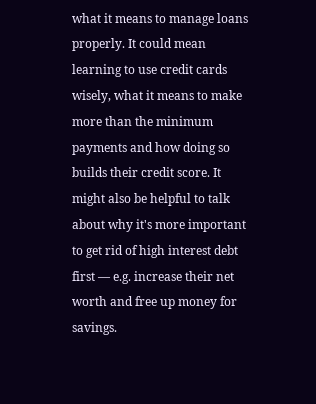what it means to manage loans properly. It could mean learning to use credit cards wisely, what it means to make more than the minimum payments and how doing so builds their credit score. It might also be helpful to talk about why it's more important to get rid of high interest debt first — e.g. increase their net worth and free up money for savings.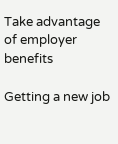Take advantage of employer benefits

Getting a new job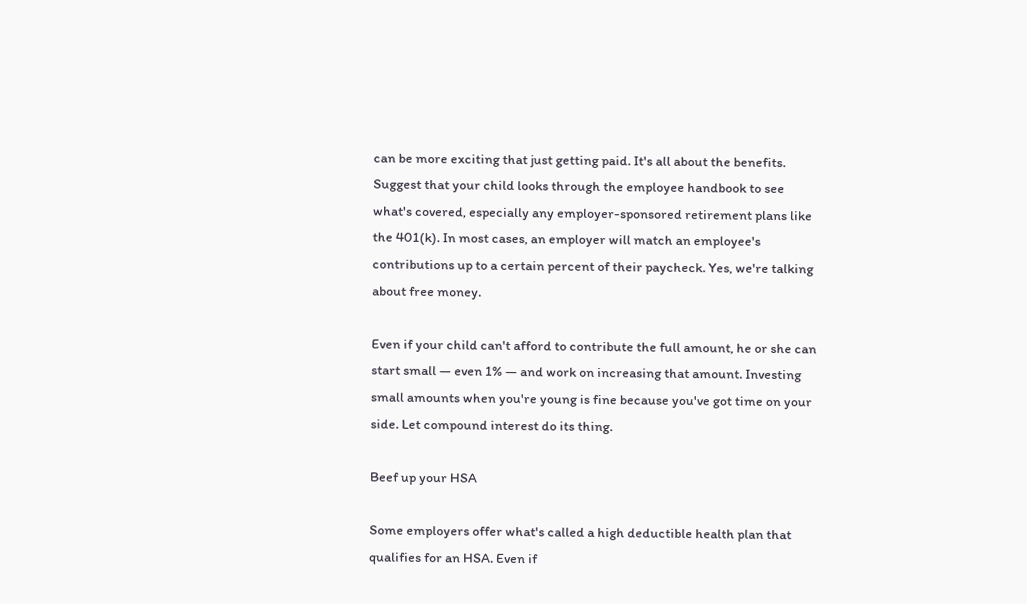can be more exciting that just getting paid. It's all about the benefits. Suggest that your child looks through the employee handbook to see what's covered, especially any employer-sponsored retirement plans like the 401(k). In most cases, an employer will match an employee's contributions up to a certain percent of their paycheck. Yes, we're talking about free money.

Even if your child can't afford to contribute the full amount, he or she can start small — even 1% — and work on increasing that amount. Investing small amounts when you're young is fine because you've got time on your side. Let compound interest do its thing.

Beef up your HSA

Some employers offer what's called a high deductible health plan that qualifies for an HSA. Even if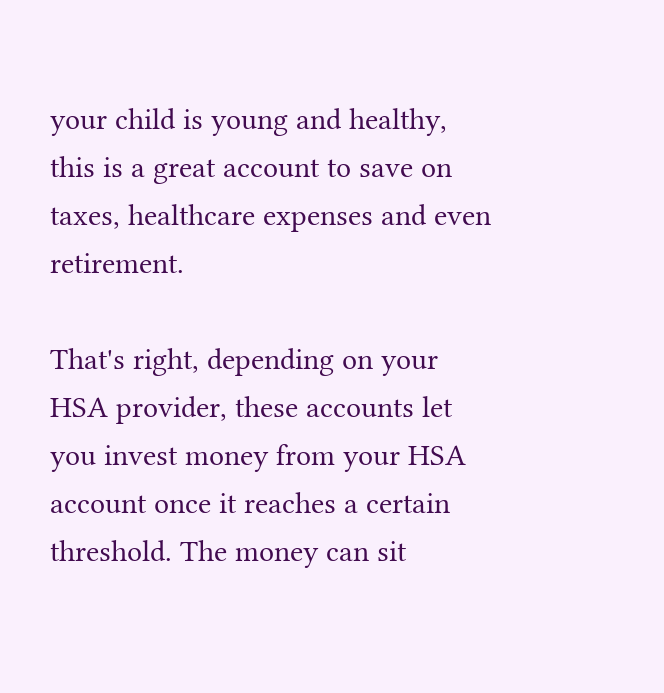your child is young and healthy, this is a great account to save on taxes, healthcare expenses and even retirement.

That's right, depending on your HSA provider, these accounts let you invest money from your HSA account once it reaches a certain threshold. The money can sit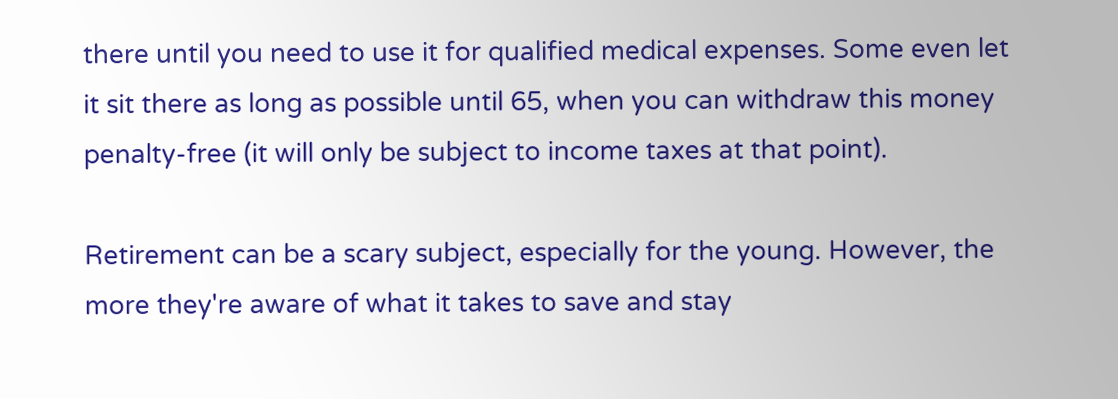there until you need to use it for qualified medical expenses. Some even let it sit there as long as possible until 65, when you can withdraw this money penalty-free (it will only be subject to income taxes at that point).

Retirement can be a scary subject, especially for the young. However, the more they're aware of what it takes to save and stay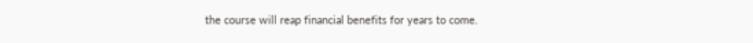the course will reap financial benefits for years to come.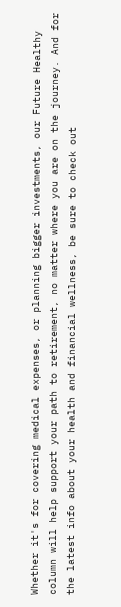Whether it's for covering medical expenses, or planning bigger investments, our Future Healthy column will help support your path to retirement, no matter where you are on the journey. And for the latest info about your health and financial wellness, be sure to check out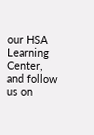our HSA Learning Center, and follow us on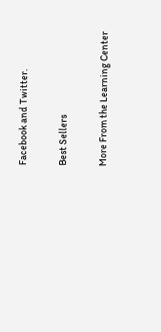Facebook and Twitter.

Best Sellers

More From the Learning Center